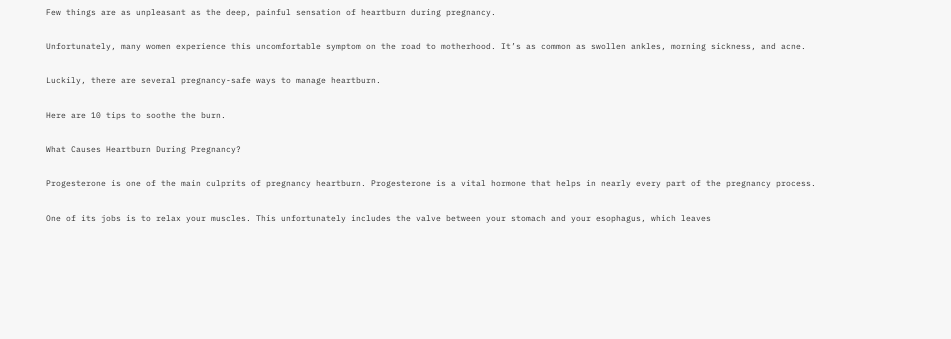Few things are as unpleasant as the deep, painful sensation of heartburn during pregnancy.

Unfortunately, many women experience this uncomfortable symptom on the road to motherhood. It’s as common as swollen ankles, morning sickness, and acne.

Luckily, there are several pregnancy-safe ways to manage heartburn.

Here are 10 tips to soothe the burn.

What Causes Heartburn During Pregnancy?

Progesterone is one of the main culprits of pregnancy heartburn. Progesterone is a vital hormone that helps in nearly every part of the pregnancy process.

One of its jobs is to relax your muscles. This unfortunately includes the valve between your stomach and your esophagus, which leaves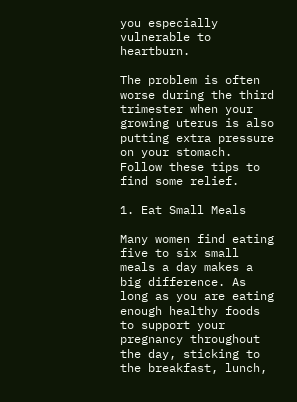you especially vulnerable to heartburn.

The problem is often worse during the third trimester when your growing uterus is also putting extra pressure on your stomach. Follow these tips to find some relief.

1. Eat Small Meals

Many women find eating five to six small meals a day makes a big difference. As long as you are eating enough healthy foods to support your pregnancy throughout the day, sticking to the breakfast, lunch,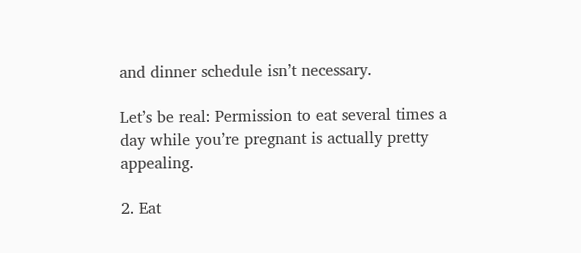and dinner schedule isn’t necessary.

Let’s be real: Permission to eat several times a day while you’re pregnant is actually pretty appealing.

2. Eat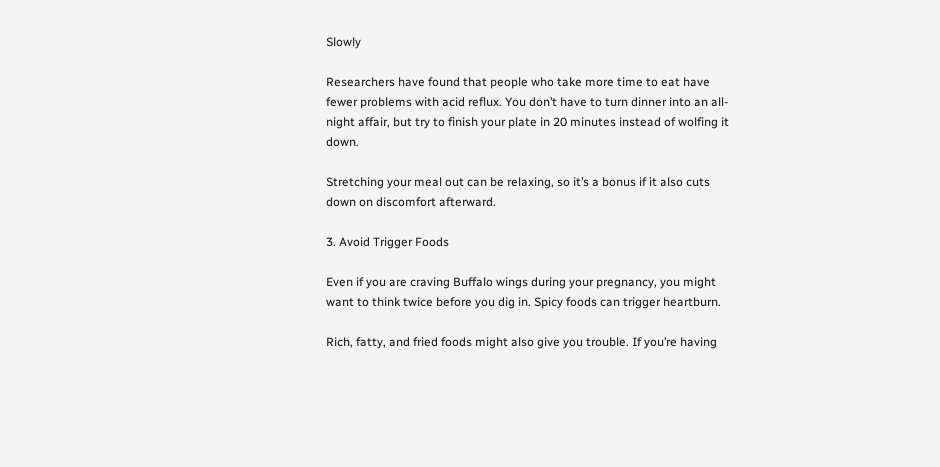Slowly

Researchers have found that people who take more time to eat have fewer problems with acid reflux. You don’t have to turn dinner into an all-night affair, but try to finish your plate in 20 minutes instead of wolfing it down.

Stretching your meal out can be relaxing, so it’s a bonus if it also cuts down on discomfort afterward.

3. Avoid Trigger Foods

Even if you are craving Buffalo wings during your pregnancy, you might want to think twice before you dig in. Spicy foods can trigger heartburn.

Rich, fatty, and fried foods might also give you trouble. If you’re having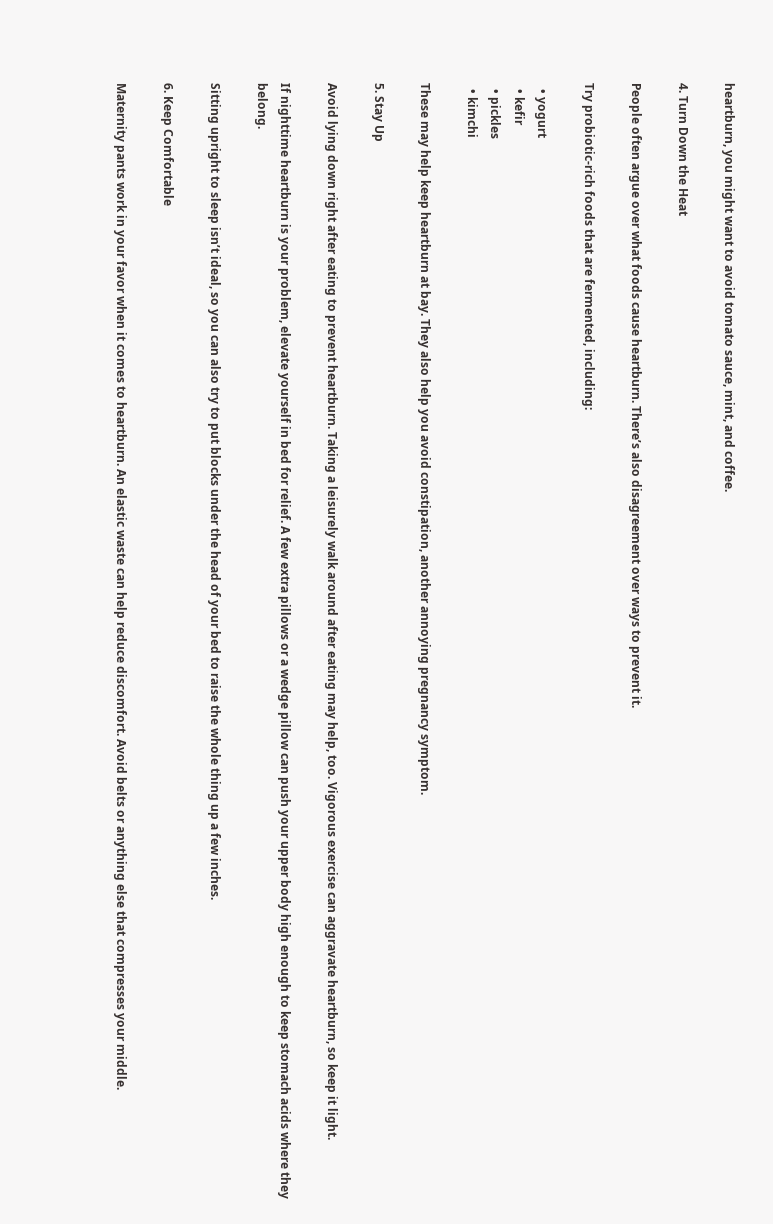heartburn, you might want to avoid tomato sauce, mint, and coffee.

4. Turn Down the Heat

People often argue over what foods cause heartburn. There’s also disagreement over ways to prevent it.

Try probiotic-rich foods that are fermented, including:

  • yogurt
  • kefir
  • pickles
  • kimchi

These may help keep heartburn at bay. They also help you avoid constipation, another annoying pregnancy symptom.

5. Stay Up

Avoid lying down right after eating to prevent heartburn. Taking a leisurely walk around after eating may help, too. Vigorous exercise can aggravate heartburn, so keep it light.

If nighttime heartburn is your problem, elevate yourself in bed for relief. A few extra pillows or a wedge pillow can push your upper body high enough to keep stomach acids where they belong.

Sitting upright to sleep isn’t ideal, so you can also try to put blocks under the head of your bed to raise the whole thing up a few inches.

6. Keep Comfortable

Maternity pants work in your favor when it comes to heartburn. An elastic waste can help reduce discomfort. Avoid belts or anything else that compresses your middle.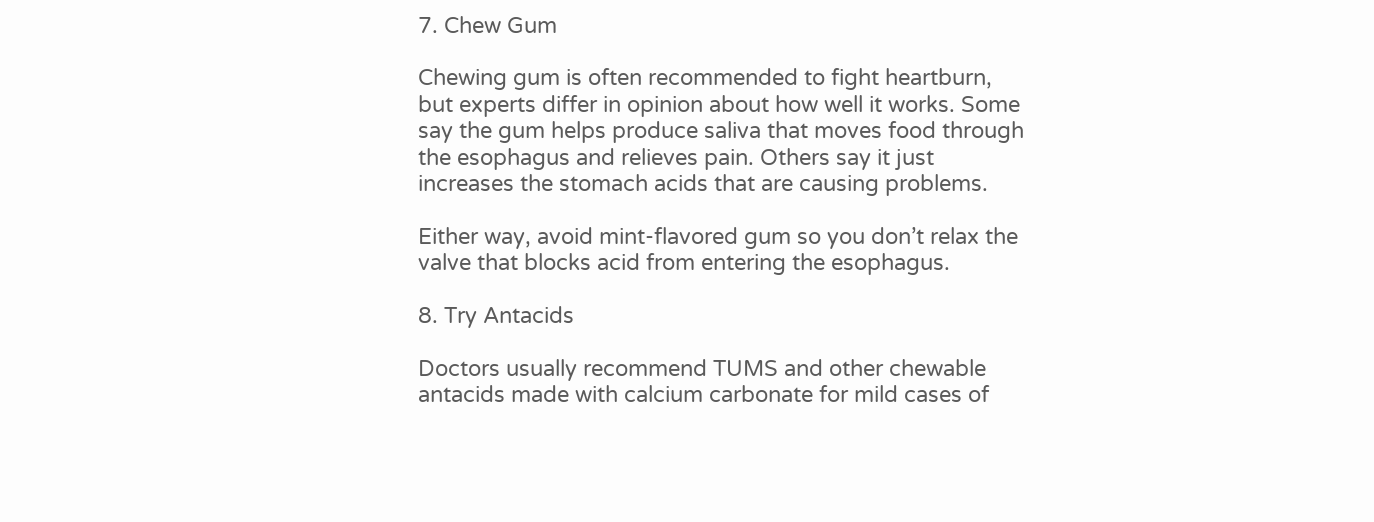7. Chew Gum

Chewing gum is often recommended to fight heartburn, but experts differ in opinion about how well it works. Some say the gum helps produce saliva that moves food through the esophagus and relieves pain. Others say it just increases the stomach acids that are causing problems.

Either way, avoid mint-flavored gum so you don’t relax the valve that blocks acid from entering the esophagus.

8. Try Antacids

Doctors usually recommend TUMS and other chewable antacids made with calcium carbonate for mild cases of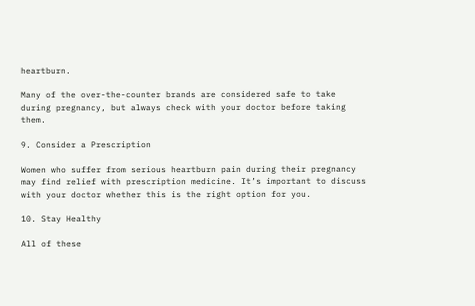heartburn.

Many of the over-the-counter brands are considered safe to take during pregnancy, but always check with your doctor before taking them.

9. Consider a Prescription

Women who suffer from serious heartburn pain during their pregnancy may find relief with prescription medicine. It’s important to discuss with your doctor whether this is the right option for you.

10. Stay Healthy

All of these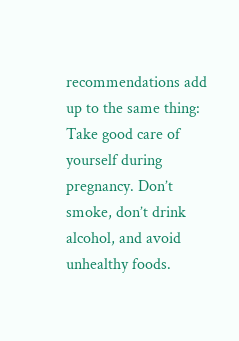recommendations add up to the same thing: Take good care of yourself during pregnancy. Don’t smoke, don’t drink alcohol, and avoid unhealthy foods.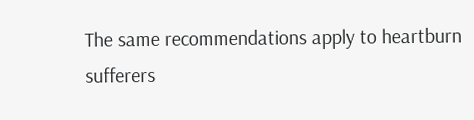The same recommendations apply to heartburn sufferers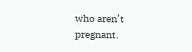who aren’t pregnant.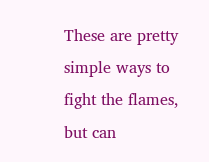These are pretty simple ways to fight the flames, but can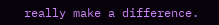really make a difference.